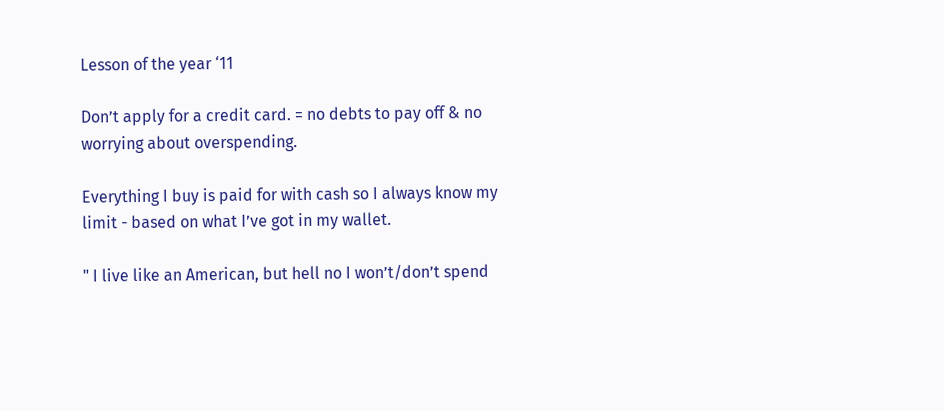Lesson of the year ‘11

Don’t apply for a credit card. = no debts to pay off & no worrying about overspending.

Everything I buy is paid for with cash so I always know my limit - based on what I’ve got in my wallet.

" I live like an American, but hell no I won’t/don’t spend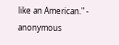like an American." - anonymous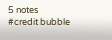5 notes
#credit bubble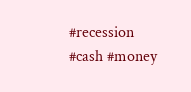#recession #cash #money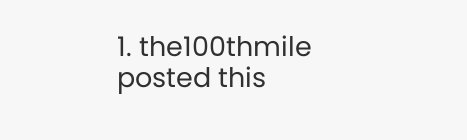1. the100thmile posted this